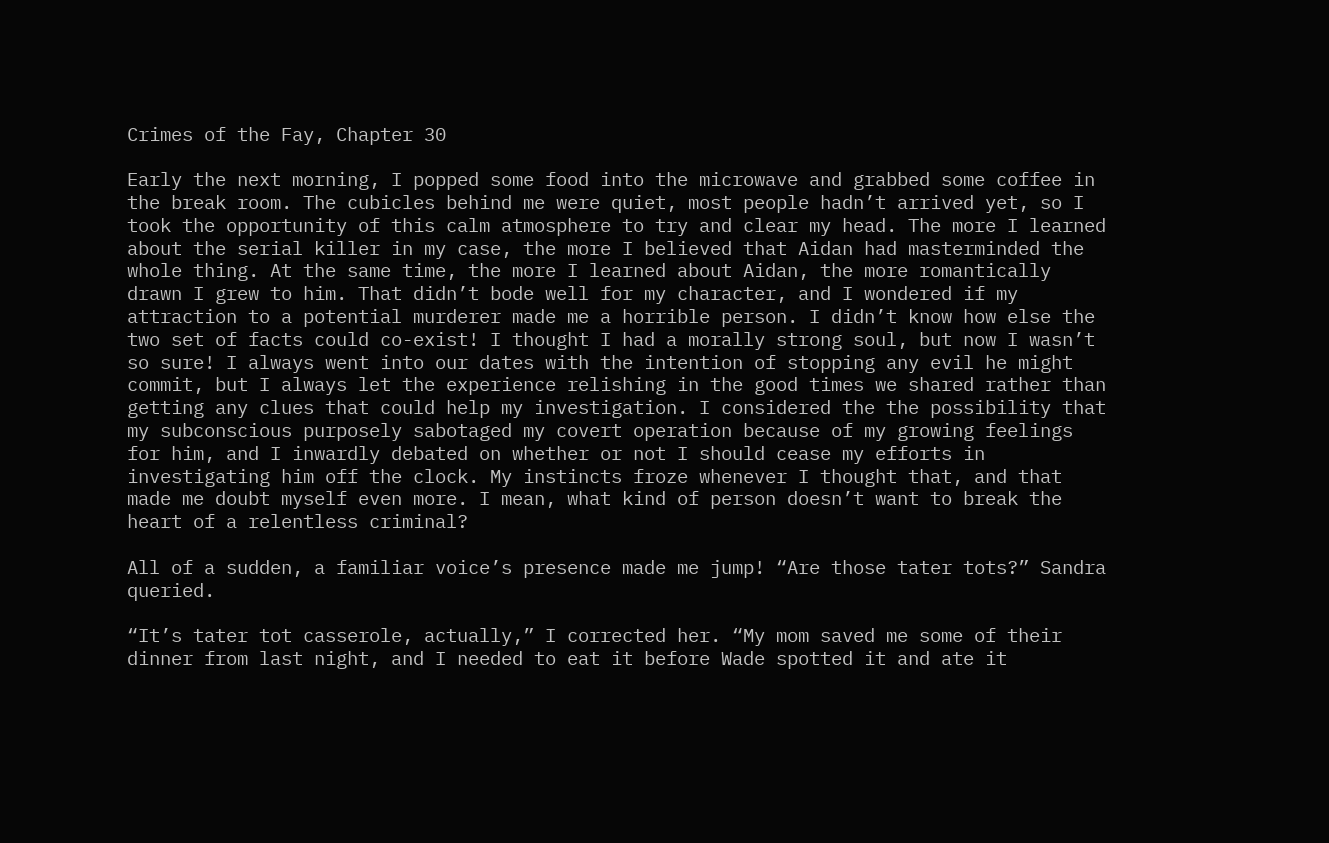Crimes of the Fay, Chapter 30

Early the next morning, I popped some food into the microwave and grabbed some coffee in the break room. The cubicles behind me were quiet, most people hadn’t arrived yet, so I took the opportunity of this calm atmosphere to try and clear my head. The more I learned about the serial killer in my case, the more I believed that Aidan had masterminded the whole thing. At the same time, the more I learned about Aidan, the more romantically drawn I grew to him. That didn’t bode well for my character, and I wondered if my attraction to a potential murderer made me a horrible person. I didn’t know how else the two set of facts could co-exist! I thought I had a morally strong soul, but now I wasn’t so sure! I always went into our dates with the intention of stopping any evil he might commit, but I always let the experience relishing in the good times we shared rather than getting any clues that could help my investigation. I considered the the possibility that my subconscious purposely sabotaged my covert operation because of my growing feelings for him, and I inwardly debated on whether or not I should cease my efforts in investigating him off the clock. My instincts froze whenever I thought that, and that made me doubt myself even more. I mean, what kind of person doesn’t want to break the heart of a relentless criminal?

All of a sudden, a familiar voice’s presence made me jump! “Are those tater tots?” Sandra queried.

“It’s tater tot casserole, actually,” I corrected her. “My mom saved me some of their dinner from last night, and I needed to eat it before Wade spotted it and ate it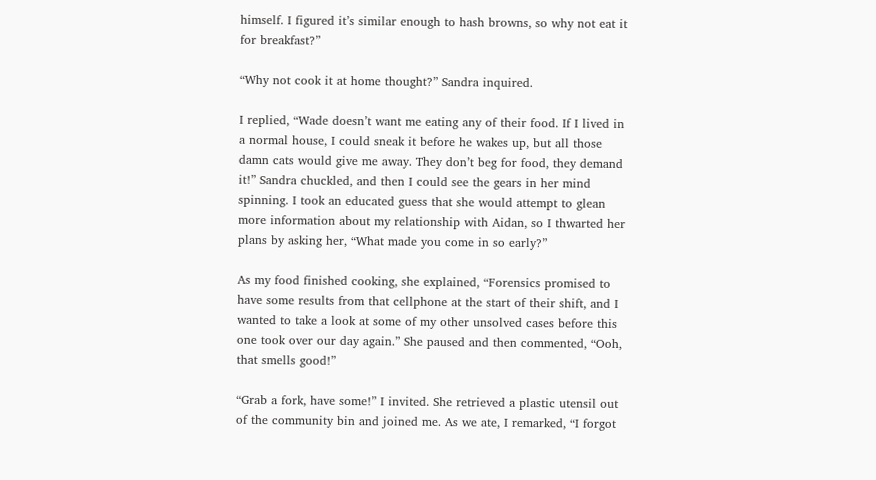himself. I figured it’s similar enough to hash browns, so why not eat it for breakfast?”

“Why not cook it at home thought?” Sandra inquired.

I replied, “Wade doesn’t want me eating any of their food. If I lived in a normal house, I could sneak it before he wakes up, but all those damn cats would give me away. They don’t beg for food, they demand it!” Sandra chuckled, and then I could see the gears in her mind spinning. I took an educated guess that she would attempt to glean more information about my relationship with Aidan, so I thwarted her plans by asking her, “What made you come in so early?”

As my food finished cooking, she explained, “Forensics promised to have some results from that cellphone at the start of their shift, and I wanted to take a look at some of my other unsolved cases before this one took over our day again.” She paused and then commented, “Ooh, that smells good!”

“Grab a fork, have some!” I invited. She retrieved a plastic utensil out of the community bin and joined me. As we ate, I remarked, “I forgot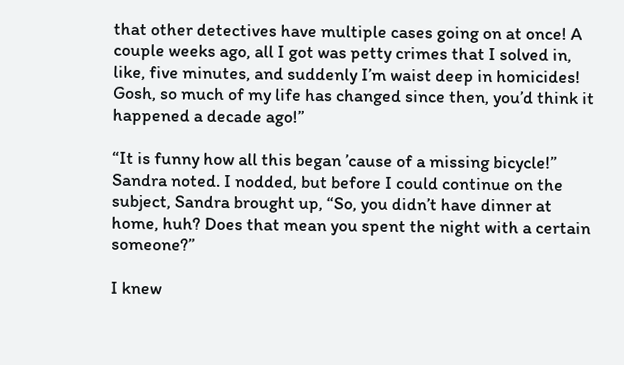that other detectives have multiple cases going on at once! A couple weeks ago, all I got was petty crimes that I solved in, like, five minutes, and suddenly I’m waist deep in homicides! Gosh, so much of my life has changed since then, you’d think it happened a decade ago!”

“It is funny how all this began ’cause of a missing bicycle!” Sandra noted. I nodded, but before I could continue on the subject, Sandra brought up, “So, you didn’t have dinner at home, huh? Does that mean you spent the night with a certain someone?”

I knew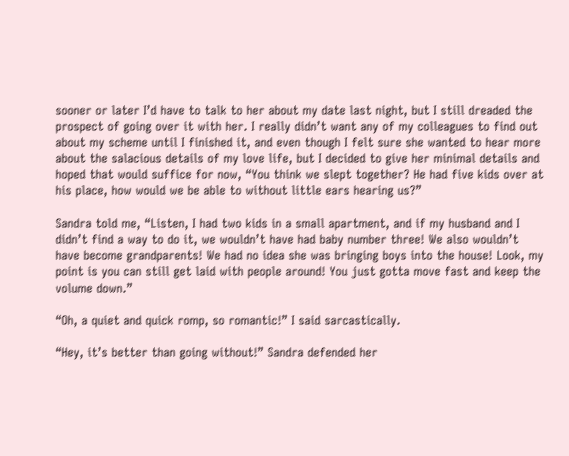sooner or later I’d have to talk to her about my date last night, but I still dreaded the prospect of going over it with her. I really didn’t want any of my colleagues to find out about my scheme until I finished it, and even though I felt sure she wanted to hear more about the salacious details of my love life, but I decided to give her minimal details and hoped that would suffice for now, “You think we slept together? He had five kids over at his place, how would we be able to without little ears hearing us?”

Sandra told me, “Listen, I had two kids in a small apartment, and if my husband and I didn’t find a way to do it, we wouldn’t have had baby number three! We also wouldn’t have become grandparents! We had no idea she was bringing boys into the house! Look, my point is you can still get laid with people around! You just gotta move fast and keep the volume down.”

“Oh, a quiet and quick romp, so romantic!” I said sarcastically.

“Hey, it’s better than going without!” Sandra defended her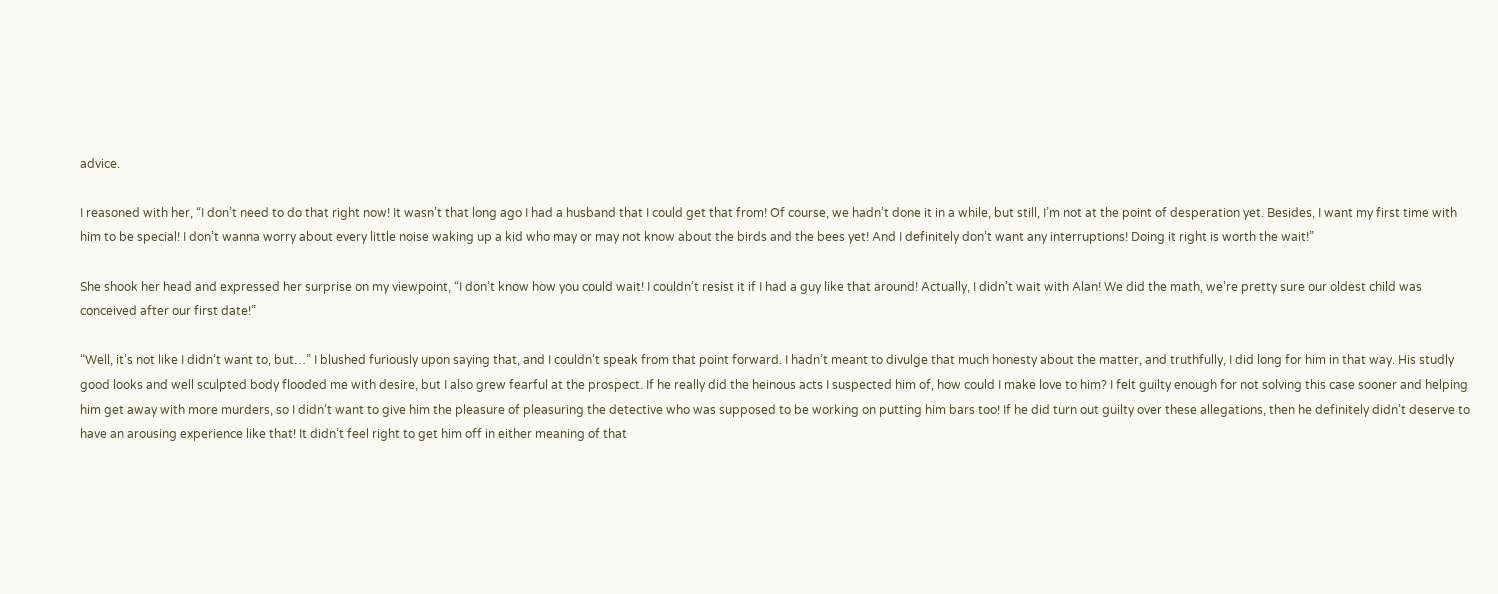advice.

I reasoned with her, “I don’t need to do that right now! It wasn’t that long ago I had a husband that I could get that from! Of course, we hadn’t done it in a while, but still, I’m not at the point of desperation yet. Besides, I want my first time with him to be special! I don’t wanna worry about every little noise waking up a kid who may or may not know about the birds and the bees yet! And I definitely don’t want any interruptions! Doing it right is worth the wait!”

She shook her head and expressed her surprise on my viewpoint, “I don’t know how you could wait! I couldn’t resist it if I had a guy like that around! Actually, I didn’t wait with Alan! We did the math, we’re pretty sure our oldest child was conceived after our first date!”

“Well, it’s not like I didn’t want to, but…” I blushed furiously upon saying that, and I couldn’t speak from that point forward. I hadn’t meant to divulge that much honesty about the matter, and truthfully, I did long for him in that way. His studly good looks and well sculpted body flooded me with desire, but I also grew fearful at the prospect. If he really did the heinous acts I suspected him of, how could I make love to him? I felt guilty enough for not solving this case sooner and helping him get away with more murders, so I didn’t want to give him the pleasure of pleasuring the detective who was supposed to be working on putting him bars too! If he did turn out guilty over these allegations, then he definitely didn’t deserve to have an arousing experience like that! It didn’t feel right to get him off in either meaning of that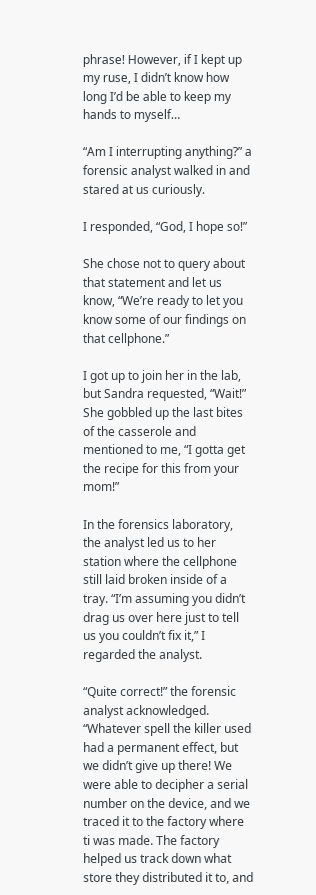phrase! However, if I kept up my ruse, I didn’t know how long I’d be able to keep my hands to myself…

“Am I interrupting anything?” a forensic analyst walked in and stared at us curiously.

I responded, “God, I hope so!”

She chose not to query about that statement and let us know, “We’re ready to let you know some of our findings on that cellphone.”

I got up to join her in the lab, but Sandra requested, “Wait!” She gobbled up the last bites of the casserole and mentioned to me, “I gotta get the recipe for this from your mom!”

In the forensics laboratory, the analyst led us to her station where the cellphone still laid broken inside of a tray. “I’m assuming you didn’t drag us over here just to tell us you couldn’t fix it,” I regarded the analyst.

“Quite correct!” the forensic analyst acknowledged. “Whatever spell the killer used had a permanent effect, but we didn’t give up there! We were able to decipher a serial number on the device, and we traced it to the factory where ti was made. The factory helped us track down what store they distributed it to, and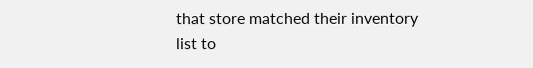that store matched their inventory list to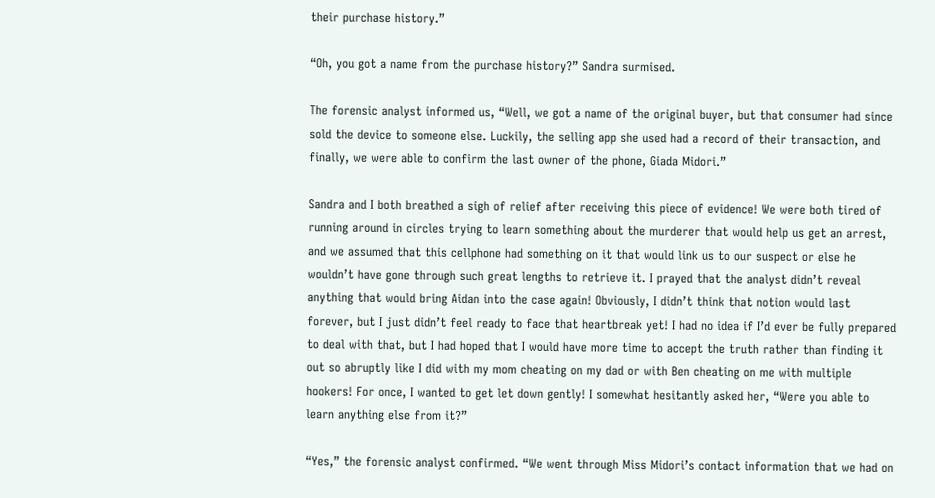their purchase history.”

“Oh, you got a name from the purchase history?” Sandra surmised.

The forensic analyst informed us, “Well, we got a name of the original buyer, but that consumer had since sold the device to someone else. Luckily, the selling app she used had a record of their transaction, and finally, we were able to confirm the last owner of the phone, Giada Midori.”

Sandra and I both breathed a sigh of relief after receiving this piece of evidence! We were both tired of running around in circles trying to learn something about the murderer that would help us get an arrest, and we assumed that this cellphone had something on it that would link us to our suspect or else he wouldn’t have gone through such great lengths to retrieve it. I prayed that the analyst didn’t reveal anything that would bring Aidan into the case again! Obviously, I didn’t think that notion would last forever, but I just didn’t feel ready to face that heartbreak yet! I had no idea if I’d ever be fully prepared to deal with that, but I had hoped that I would have more time to accept the truth rather than finding it out so abruptly like I did with my mom cheating on my dad or with Ben cheating on me with multiple hookers! For once, I wanted to get let down gently! I somewhat hesitantly asked her, “Were you able to learn anything else from it?”

“Yes,” the forensic analyst confirmed. “We went through Miss Midori’s contact information that we had on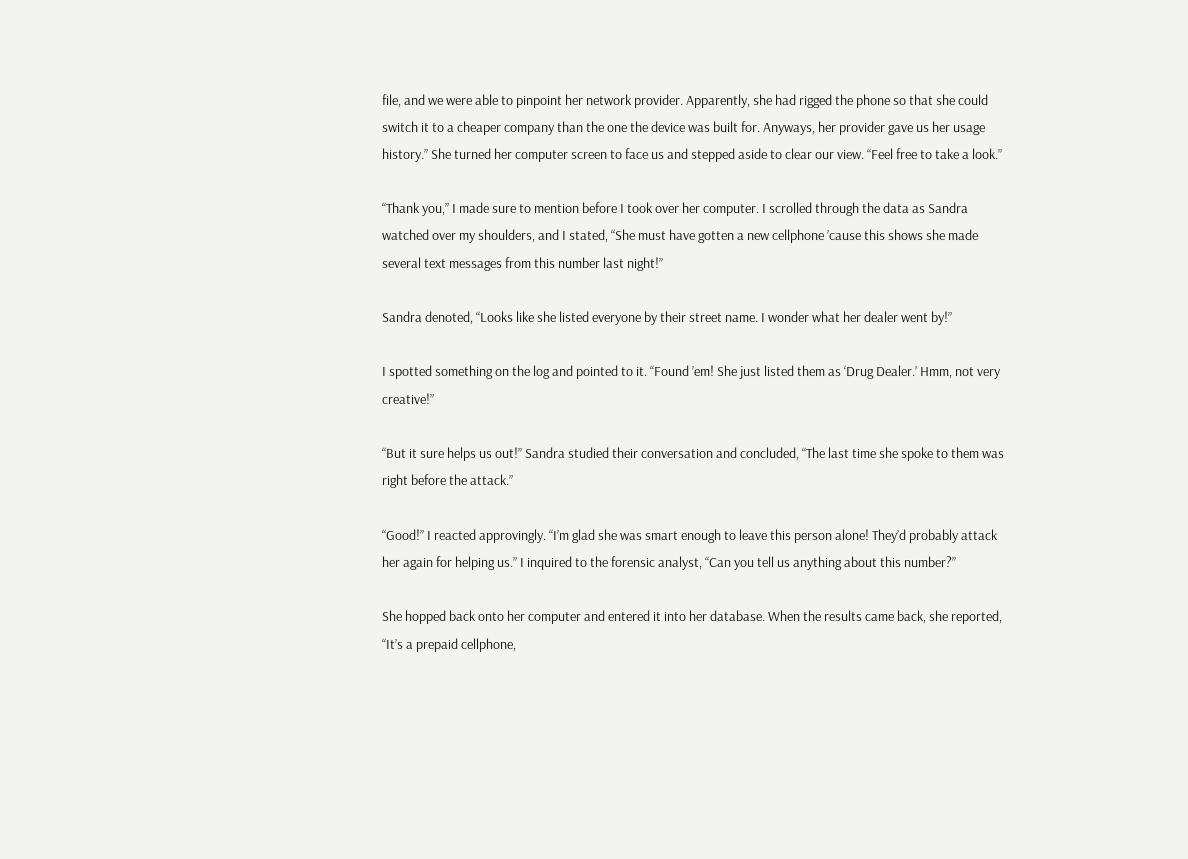file, and we were able to pinpoint her network provider. Apparently, she had rigged the phone so that she could switch it to a cheaper company than the one the device was built for. Anyways, her provider gave us her usage history.” She turned her computer screen to face us and stepped aside to clear our view. “Feel free to take a look.”

“Thank you,” I made sure to mention before I took over her computer. I scrolled through the data as Sandra watched over my shoulders, and I stated, “She must have gotten a new cellphone ’cause this shows she made several text messages from this number last night!”

Sandra denoted, “Looks like she listed everyone by their street name. I wonder what her dealer went by!”

I spotted something on the log and pointed to it. “Found ’em! She just listed them as ‘Drug Dealer.’ Hmm, not very creative!”

“But it sure helps us out!” Sandra studied their conversation and concluded, “The last time she spoke to them was right before the attack.”

“Good!” I reacted approvingly. “I’m glad she was smart enough to leave this person alone! They’d probably attack her again for helping us.” I inquired to the forensic analyst, “Can you tell us anything about this number?”

She hopped back onto her computer and entered it into her database. When the results came back, she reported, “It’s a prepaid cellphone,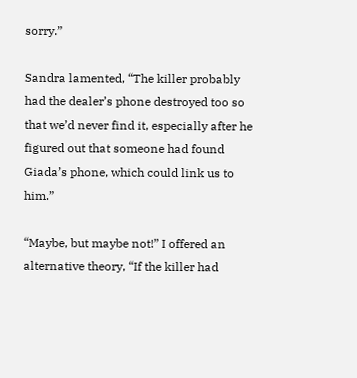sorry.”

Sandra lamented, “The killer probably had the dealer’s phone destroyed too so that we’d never find it, especially after he figured out that someone had found Giada’s phone, which could link us to him.”

“Maybe, but maybe not!” I offered an alternative theory, “If the killer had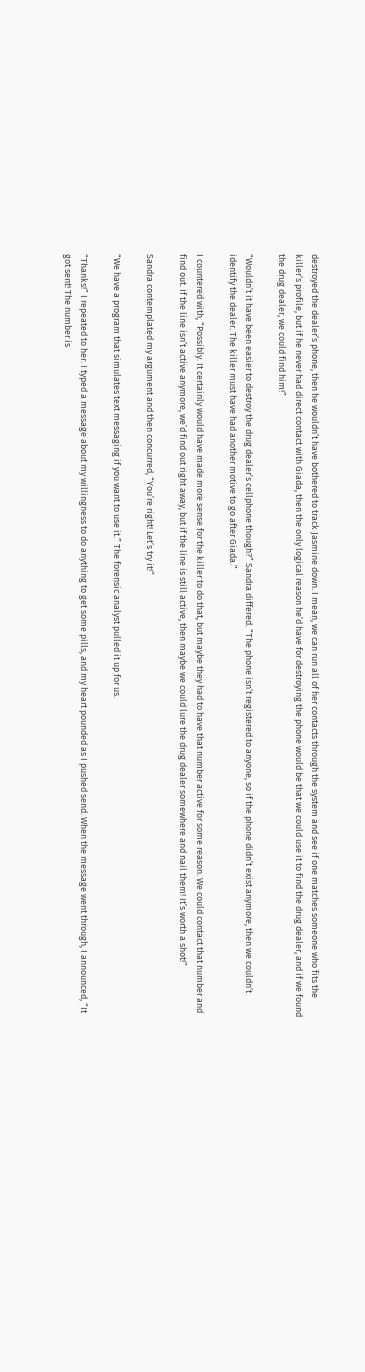destroyed the dealer’s phone, then he wouldn’t have bothered to track Jasmine down. I mean, we can run all of her contacts through the system and see if one matches someone who fits the killer’s profile, but if he never had direct contact with Giada, then the only logical reason he’d have for destroying the phone would be that we could use it to find the drug dealer, and if we found the drug dealer, we could find him!”

“Wouldn’t it have been easier to destroy the drug dealer’s cellphone though?” Sandra differed. “The phone isn’t registered to anyone, so if the phone didn’t exist anymore, then we couldn’t identify the dealer. The killer must have had another motive to go after Giada.”

I countered with, “Possibly. It certainly would have made more sense for the killer to do that, but maybe they had to have that number active for some reason. We could contact that number and find out. If the line isn’t active anymore, we’d find out right away, but if the line is still active, then maybe we could lure the drug dealer somewhere and nail them! It’s worth a shot!”

Sandra contemplated my argument and then concurred, “You’re right! Let’s try it!”

“We have a program that simulates text messaging if you want to use it.” The forensic analyst pulled it up for us.

“Thanks!” I repeated to her. I typed a message about my willingness to do anything to get some pills, and my heart pounded as I pushed send. When the message went through, I announced, “It got sent! The number is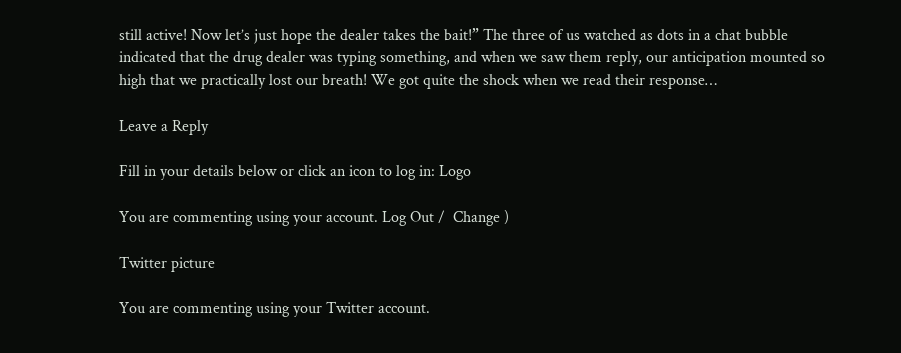still active! Now let’s just hope the dealer takes the bait!” The three of us watched as dots in a chat bubble indicated that the drug dealer was typing something, and when we saw them reply, our anticipation mounted so high that we practically lost our breath! We got quite the shock when we read their response…

Leave a Reply

Fill in your details below or click an icon to log in: Logo

You are commenting using your account. Log Out /  Change )

Twitter picture

You are commenting using your Twitter account.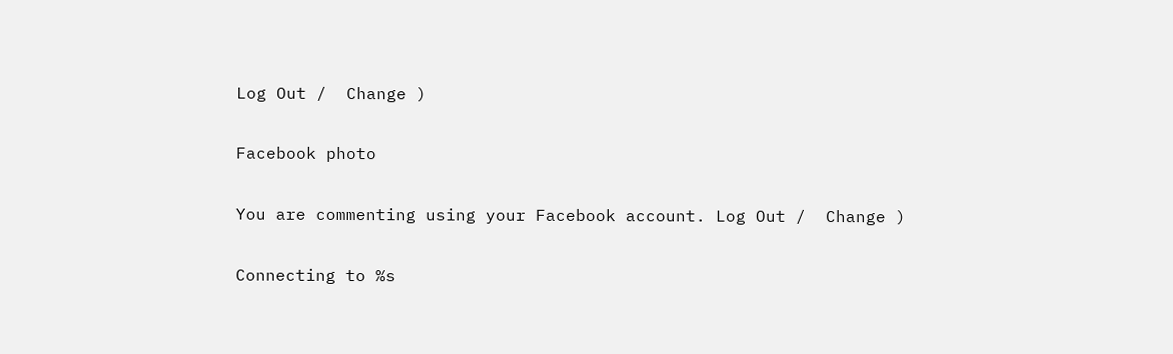Log Out /  Change )

Facebook photo

You are commenting using your Facebook account. Log Out /  Change )

Connecting to %s